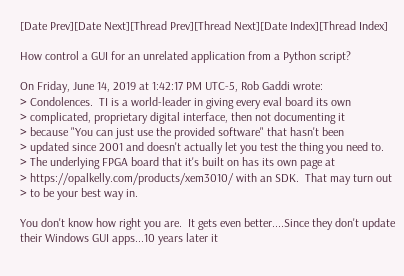[Date Prev][Date Next][Thread Prev][Thread Next][Date Index][Thread Index]

How control a GUI for an unrelated application from a Python script?

On Friday, June 14, 2019 at 1:42:17 PM UTC-5, Rob Gaddi wrote:
> Condolences.  TI is a world-leader in giving every eval board its own
> complicated, proprietary digital interface, then not documenting it
> because "You can just use the provided software" that hasn't been
> updated since 2001 and doesn't actually let you test the thing you need to.
> The underlying FPGA board that it's built on has its own page at
> https://opalkelly.com/products/xem3010/ with an SDK.  That may turn out
> to be your best way in.

You don't know how right you are.  It gets even better....Since they don't update their Windows GUI apps...10 years later it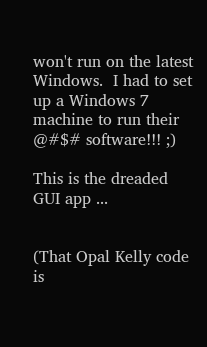won't run on the latest Windows.  I had to set up a Windows 7 machine to run their @#$# software!!! ;)

This is the dreaded GUI app ...


(That Opal Kelly code is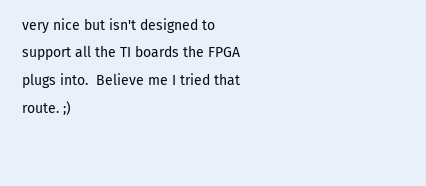very nice but isn't designed to support all the TI boards the FPGA plugs into.  Believe me I tried that route. ;)